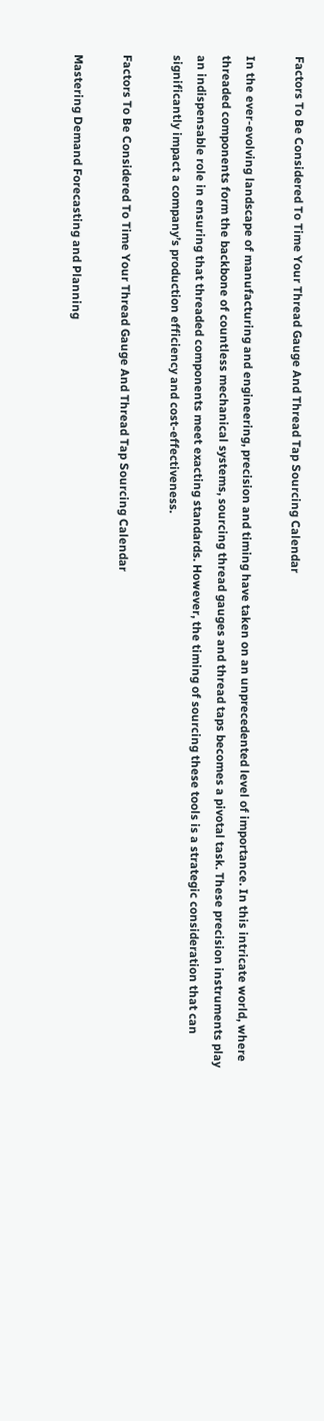Factors To Be Considered To Time Your Thread Gauge And Thread Tap Sourcing Calendar

In the ever-evolving landscape of manufacturing and engineering, precision and timing have taken on an unprecedented level of importance. In this intricate world, where threaded components form the backbone of countless mechanical systems, sourcing thread gauges and thread taps becomes a pivotal task. These precision instruments play an indispensable role in ensuring that threaded components meet exacting standards. However, the timing of sourcing these tools is a strategic consideration that can significantly impact a company’s production efficiency and cost-effectiveness.

Factors To Be Considered To Time Your Thread Gauge And Thread Tap Sourcing Calendar

Mastering Demand Forecasting and Planning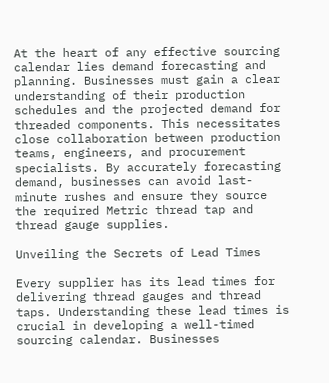At the heart of any effective sourcing calendar lies demand forecasting and planning. Businesses must gain a clear understanding of their production schedules and the projected demand for threaded components. This necessitates close collaboration between production teams, engineers, and procurement specialists. By accurately forecasting demand, businesses can avoid last-minute rushes and ensure they source the required Metric thread tap and thread gauge supplies.

Unveiling the Secrets of Lead Times

Every supplier has its lead times for delivering thread gauges and thread taps. Understanding these lead times is crucial in developing a well-timed sourcing calendar. Businesses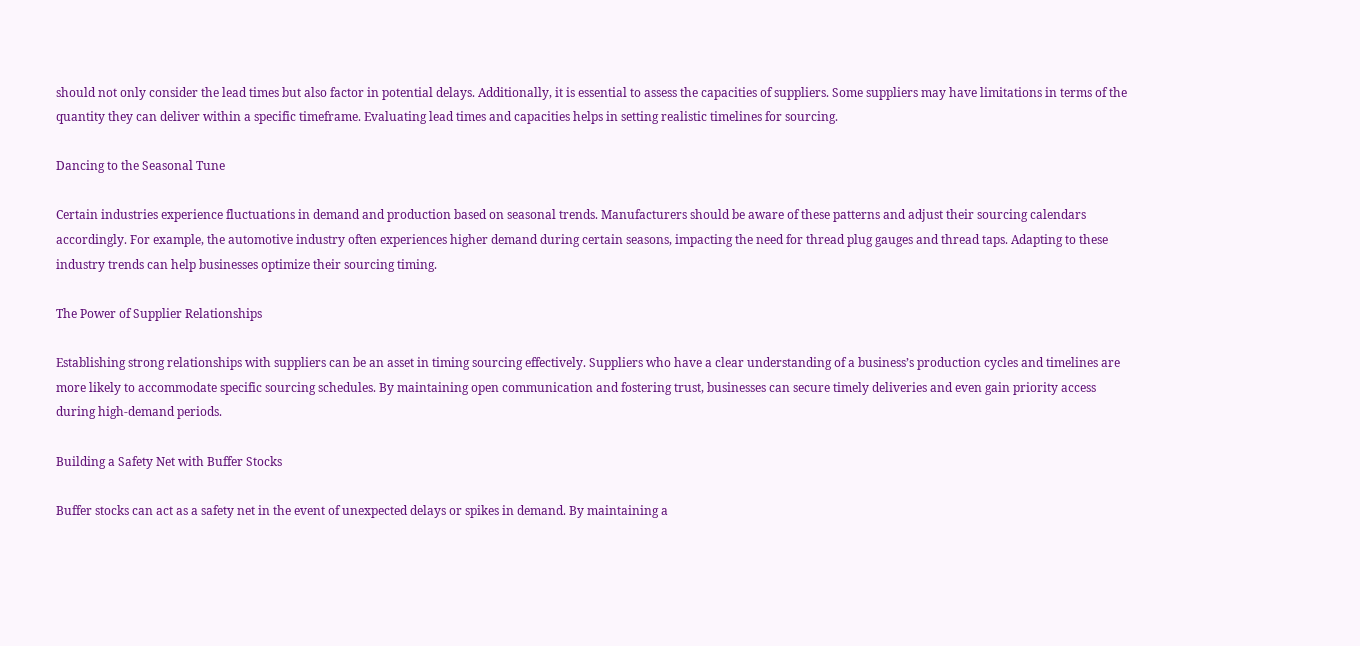should not only consider the lead times but also factor in potential delays. Additionally, it is essential to assess the capacities of suppliers. Some suppliers may have limitations in terms of the quantity they can deliver within a specific timeframe. Evaluating lead times and capacities helps in setting realistic timelines for sourcing.

Dancing to the Seasonal Tune

Certain industries experience fluctuations in demand and production based on seasonal trends. Manufacturers should be aware of these patterns and adjust their sourcing calendars accordingly. For example, the automotive industry often experiences higher demand during certain seasons, impacting the need for thread plug gauges and thread taps. Adapting to these industry trends can help businesses optimize their sourcing timing.

The Power of Supplier Relationships

Establishing strong relationships with suppliers can be an asset in timing sourcing effectively. Suppliers who have a clear understanding of a business’s production cycles and timelines are more likely to accommodate specific sourcing schedules. By maintaining open communication and fostering trust, businesses can secure timely deliveries and even gain priority access during high-demand periods.

Building a Safety Net with Buffer Stocks

Buffer stocks can act as a safety net in the event of unexpected delays or spikes in demand. By maintaining a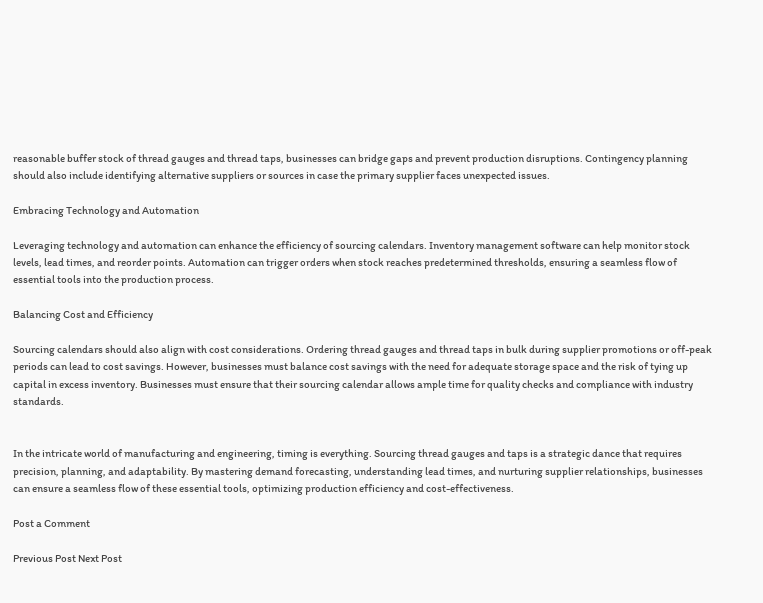reasonable buffer stock of thread gauges and thread taps, businesses can bridge gaps and prevent production disruptions. Contingency planning should also include identifying alternative suppliers or sources in case the primary supplier faces unexpected issues.

Embracing Technology and Automation

Leveraging technology and automation can enhance the efficiency of sourcing calendars. Inventory management software can help monitor stock levels, lead times, and reorder points. Automation can trigger orders when stock reaches predetermined thresholds, ensuring a seamless flow of essential tools into the production process.

Balancing Cost and Efficiency

Sourcing calendars should also align with cost considerations. Ordering thread gauges and thread taps in bulk during supplier promotions or off-peak periods can lead to cost savings. However, businesses must balance cost savings with the need for adequate storage space and the risk of tying up capital in excess inventory. Businesses must ensure that their sourcing calendar allows ample time for quality checks and compliance with industry standards.


In the intricate world of manufacturing and engineering, timing is everything. Sourcing thread gauges and taps is a strategic dance that requires precision, planning, and adaptability. By mastering demand forecasting, understanding lead times, and nurturing supplier relationships, businesses can ensure a seamless flow of these essential tools, optimizing production efficiency and cost-effectiveness.

Post a Comment

Previous Post Next Post